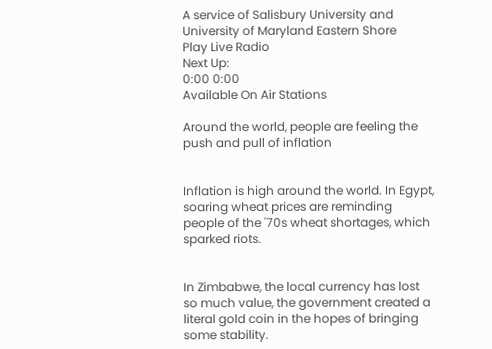A service of Salisbury University and University of Maryland Eastern Shore
Play Live Radio
Next Up:
0:00 0:00
Available On Air Stations

Around the world, people are feeling the push and pull of inflation


Inflation is high around the world. In Egypt, soaring wheat prices are reminding people of the '70s wheat shortages, which sparked riots.


In Zimbabwe, the local currency has lost so much value, the government created a literal gold coin in the hopes of bringing some stability.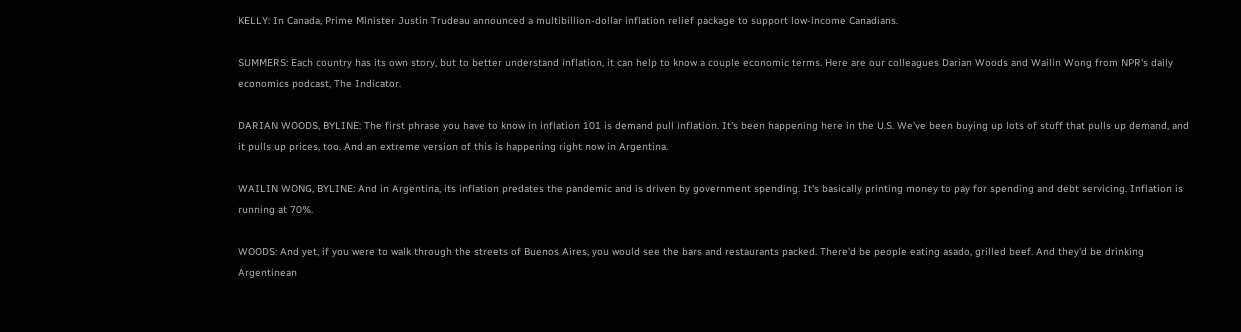KELLY: In Canada, Prime Minister Justin Trudeau announced a multibillion-dollar inflation relief package to support low-income Canadians.

SUMMERS: Each country has its own story, but to better understand inflation, it can help to know a couple economic terms. Here are our colleagues Darian Woods and Wailin Wong from NPR's daily economics podcast, The Indicator.

DARIAN WOODS, BYLINE: The first phrase you have to know in inflation 101 is demand pull inflation. It's been happening here in the U.S. We've been buying up lots of stuff that pulls up demand, and it pulls up prices, too. And an extreme version of this is happening right now in Argentina.

WAILIN WONG, BYLINE: And in Argentina, its inflation predates the pandemic and is driven by government spending. It's basically printing money to pay for spending and debt servicing. Inflation is running at 70%.

WOODS: And yet, if you were to walk through the streets of Buenos Aires, you would see the bars and restaurants packed. There'd be people eating asado, grilled beef. And they'd be drinking Argentinean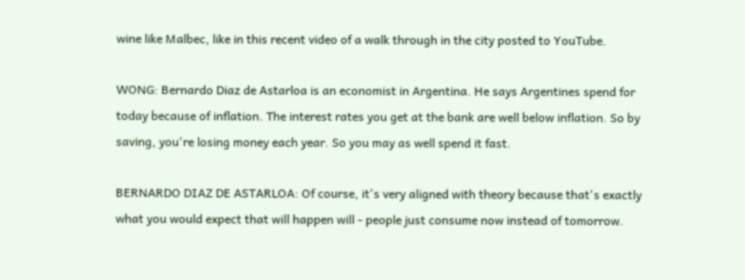wine like Malbec, like in this recent video of a walk through in the city posted to YouTube.

WONG: Bernardo Diaz de Astarloa is an economist in Argentina. He says Argentines spend for today because of inflation. The interest rates you get at the bank are well below inflation. So by saving, you're losing money each year. So you may as well spend it fast.

BERNARDO DIAZ DE ASTARLOA: Of course, it's very aligned with theory because that's exactly what you would expect that will happen will - people just consume now instead of tomorrow.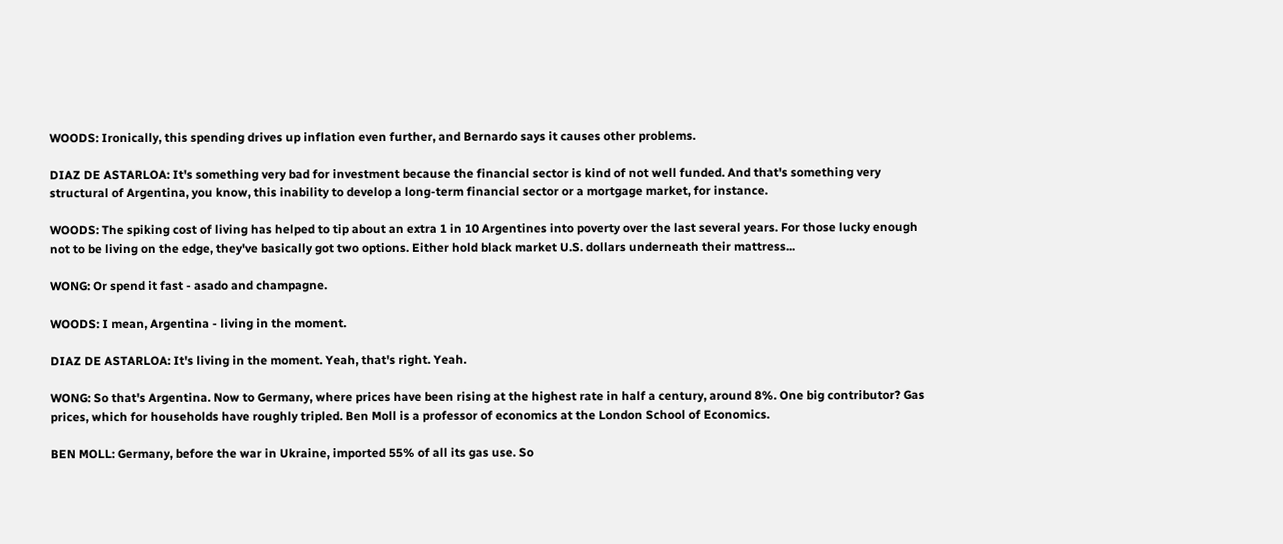WOODS: Ironically, this spending drives up inflation even further, and Bernardo says it causes other problems.

DIAZ DE ASTARLOA: It's something very bad for investment because the financial sector is kind of not well funded. And that's something very structural of Argentina, you know, this inability to develop a long-term financial sector or a mortgage market, for instance.

WOODS: The spiking cost of living has helped to tip about an extra 1 in 10 Argentines into poverty over the last several years. For those lucky enough not to be living on the edge, they've basically got two options. Either hold black market U.S. dollars underneath their mattress...

WONG: Or spend it fast - asado and champagne.

WOODS: I mean, Argentina - living in the moment.

DIAZ DE ASTARLOA: It's living in the moment. Yeah, that's right. Yeah.

WONG: So that's Argentina. Now to Germany, where prices have been rising at the highest rate in half a century, around 8%. One big contributor? Gas prices, which for households have roughly tripled. Ben Moll is a professor of economics at the London School of Economics.

BEN MOLL: Germany, before the war in Ukraine, imported 55% of all its gas use. So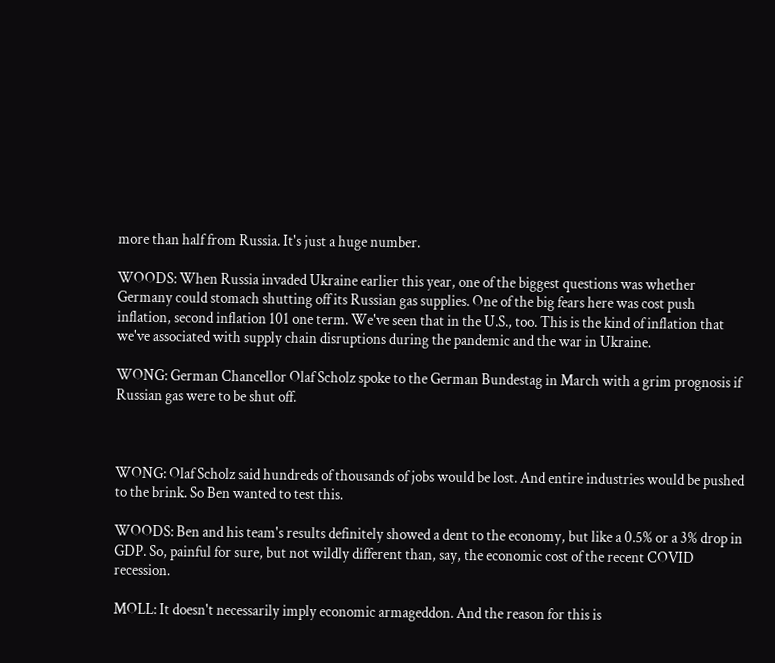more than half from Russia. It's just a huge number.

WOODS: When Russia invaded Ukraine earlier this year, one of the biggest questions was whether Germany could stomach shutting off its Russian gas supplies. One of the big fears here was cost push inflation, second inflation 101 one term. We've seen that in the U.S., too. This is the kind of inflation that we've associated with supply chain disruptions during the pandemic and the war in Ukraine.

WONG: German Chancellor Olaf Scholz spoke to the German Bundestag in March with a grim prognosis if Russian gas were to be shut off.



WONG: Olaf Scholz said hundreds of thousands of jobs would be lost. And entire industries would be pushed to the brink. So Ben wanted to test this.

WOODS: Ben and his team's results definitely showed a dent to the economy, but like a 0.5% or a 3% drop in GDP. So, painful for sure, but not wildly different than, say, the economic cost of the recent COVID recession.

MOLL: It doesn't necessarily imply economic armageddon. And the reason for this is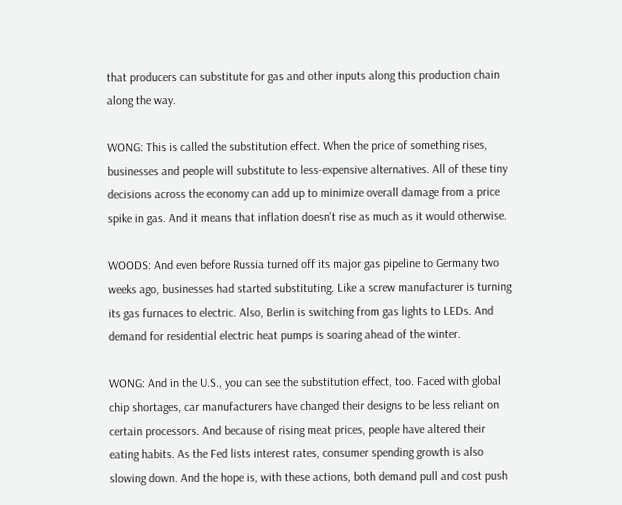that producers can substitute for gas and other inputs along this production chain along the way.

WONG: This is called the substitution effect. When the price of something rises, businesses and people will substitute to less-expensive alternatives. All of these tiny decisions across the economy can add up to minimize overall damage from a price spike in gas. And it means that inflation doesn't rise as much as it would otherwise.

WOODS: And even before Russia turned off its major gas pipeline to Germany two weeks ago, businesses had started substituting. Like a screw manufacturer is turning its gas furnaces to electric. Also, Berlin is switching from gas lights to LEDs. And demand for residential electric heat pumps is soaring ahead of the winter.

WONG: And in the U.S., you can see the substitution effect, too. Faced with global chip shortages, car manufacturers have changed their designs to be less reliant on certain processors. And because of rising meat prices, people have altered their eating habits. As the Fed lists interest rates, consumer spending growth is also slowing down. And the hope is, with these actions, both demand pull and cost push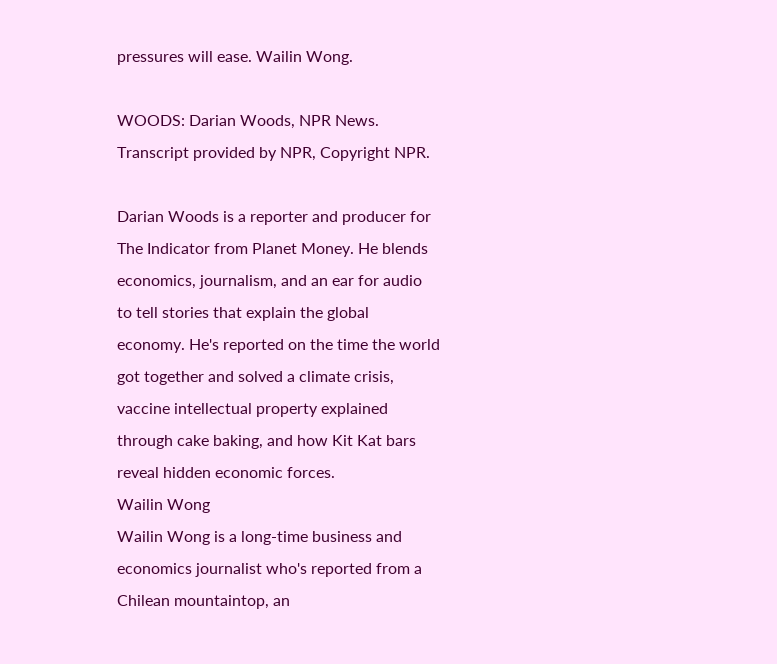pressures will ease. Wailin Wong.

WOODS: Darian Woods, NPR News. Transcript provided by NPR, Copyright NPR.

Darian Woods is a reporter and producer for The Indicator from Planet Money. He blends economics, journalism, and an ear for audio to tell stories that explain the global economy. He's reported on the time the world got together and solved a climate crisis, vaccine intellectual property explained through cake baking, and how Kit Kat bars reveal hidden economic forces.
Wailin Wong
Wailin Wong is a long-time business and economics journalist who's reported from a Chilean mountaintop, an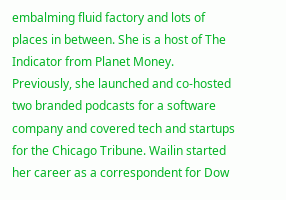embalming fluid factory and lots of places in between. She is a host of The Indicator from Planet Money. Previously, she launched and co-hosted two branded podcasts for a software company and covered tech and startups for the Chicago Tribune. Wailin started her career as a correspondent for Dow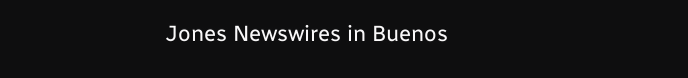Jones Newswires in Buenos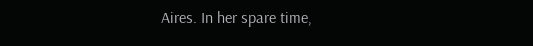Aires. In her spare time,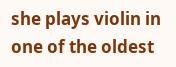she plays violin in one of the oldest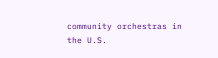community orchestras in the U.S.